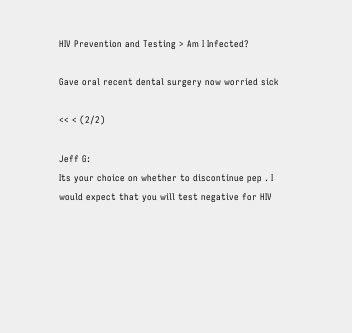HIV Prevention and Testing > Am I Infected?

Gave oral recent dental surgery now worried sick

<< < (2/2)

Jeff G:
Its your choice on whether to discontinue pep . I would expect that you will test negative for HIV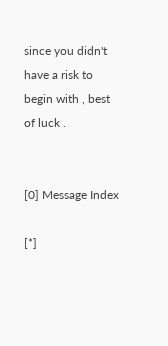since you didn't have a risk to begin with , best of luck .


[0] Message Index

[*]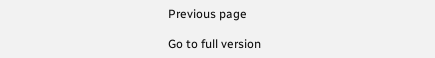Previous page

Go to full version